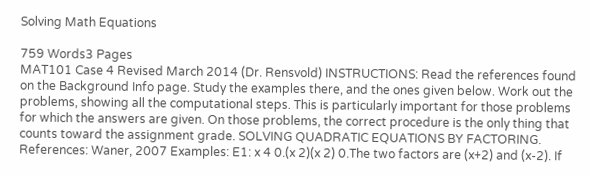Solving Math Equations

759 Words3 Pages
MAT101 Case 4 Revised March 2014 (Dr. Rensvold) INSTRUCTIONS: Read the references found on the Background Info page. Study the examples there, and the ones given below. Work out the problems, showing all the computational steps. This is particularly important for those problems for which the answers are given. On those problems, the correct procedure is the only thing that counts toward the assignment grade. SOLVING QUADRATIC EQUATIONS BY FACTORING. References: Waner, 2007 Examples: E1: x 4 0.(x 2)(x 2) 0.The two factors are (x+2) and (x-2). If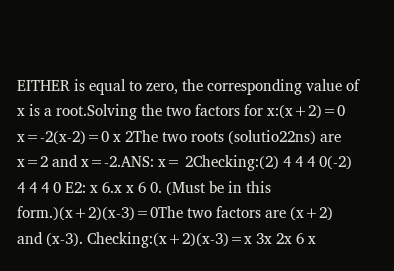EITHER is equal to zero, the corresponding value of x is a root.Solving the two factors for x:(x+2)=0 x=-2(x-2)=0 x 2The two roots (solutio22ns) are x=2 and x=-2.ANS: x= 2Checking:(2) 4 4 4 0(-2) 4 4 4 0 E2: x 6.x x 6 0. (Must be in this form.)(x+2)(x-3)=0The two factors are (x+2) and (x-3). Checking:(x+2)(x-3)=x 3x 2x 6 x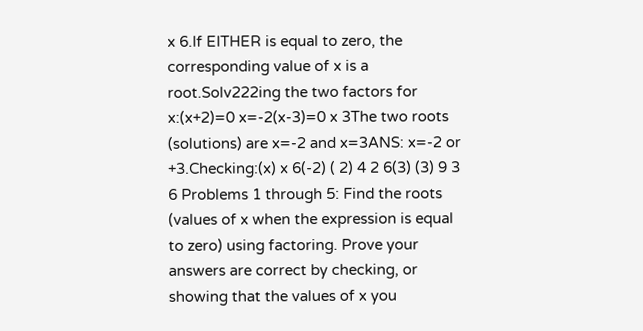x 6.If EITHER is equal to zero, the corresponding value of x is a root.Solv222ing the two factors for x:(x+2)=0 x=-2(x-3)=0 x 3The two roots (solutions) are x=-2 and x=3ANS: x=-2 or +3.Checking:(x) x 6(-2) ( 2) 4 2 6(3) (3) 9 3 6 Problems 1 through 5: Find the roots (values of x when the expression is equal to zero) using factoring. Prove your answers are correct by checking, or showing that the values of x you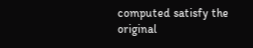computed satisfy the original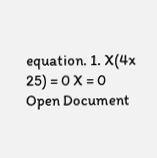equation. 1. X(4x 25) = 0 X = 0
Open Document